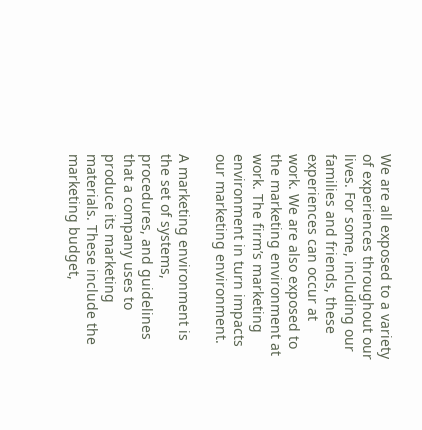We are all exposed to a variety of experiences throughout our lives. For some, including our families and friends, these experiences can occur at work. We are also exposed to the marketing environment at work. The firm’s marketing environment in turn impacts our marketing environment.

A marketing environment is the set of systems, procedures, and guidelines that a company uses to produce its marketing materials. These include the marketing budget,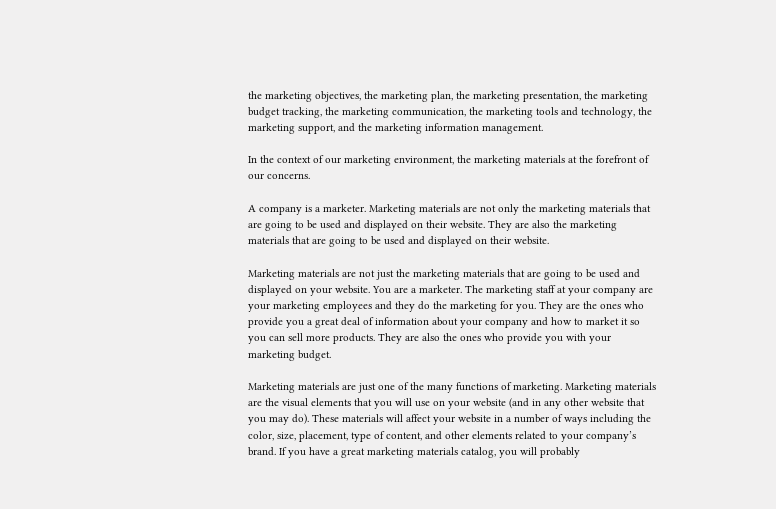the marketing objectives, the marketing plan, the marketing presentation, the marketing budget tracking, the marketing communication, the marketing tools and technology, the marketing support, and the marketing information management.

In the context of our marketing environment, the marketing materials at the forefront of our concerns.

A company is a marketer. Marketing materials are not only the marketing materials that are going to be used and displayed on their website. They are also the marketing materials that are going to be used and displayed on their website.

Marketing materials are not just the marketing materials that are going to be used and displayed on your website. You are a marketer. The marketing staff at your company are your marketing employees and they do the marketing for you. They are the ones who provide you a great deal of information about your company and how to market it so you can sell more products. They are also the ones who provide you with your marketing budget.

Marketing materials are just one of the many functions of marketing. Marketing materials are the visual elements that you will use on your website (and in any other website that you may do). These materials will affect your website in a number of ways including the color, size, placement, type of content, and other elements related to your company’s brand. If you have a great marketing materials catalog, you will probably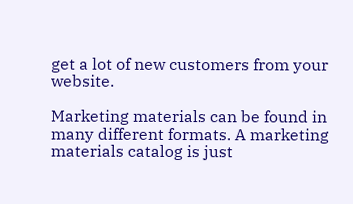get a lot of new customers from your website.

Marketing materials can be found in many different formats. A marketing materials catalog is just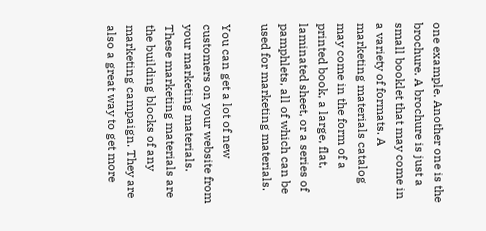one example. Another one is the brochure. A brochure is just a small booklet that may come in a variety of formats. A marketing materials catalog may come in the form of a printed book, a large, flat, laminated sheet, or a series of pamphlets, all of which can be used for marketing materials.

You can get a lot of new customers on your website from your marketing materials. These marketing materials are the building blocks of any marketing campaign. They are also a great way to get more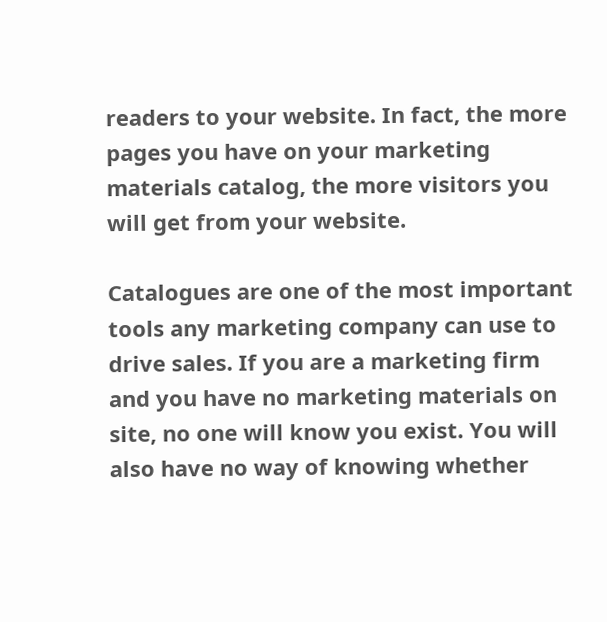readers to your website. In fact, the more pages you have on your marketing materials catalog, the more visitors you will get from your website.

Catalogues are one of the most important tools any marketing company can use to drive sales. If you are a marketing firm and you have no marketing materials on site, no one will know you exist. You will also have no way of knowing whether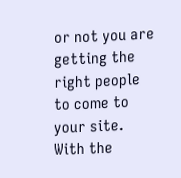or not you are getting the right people to come to your site. With the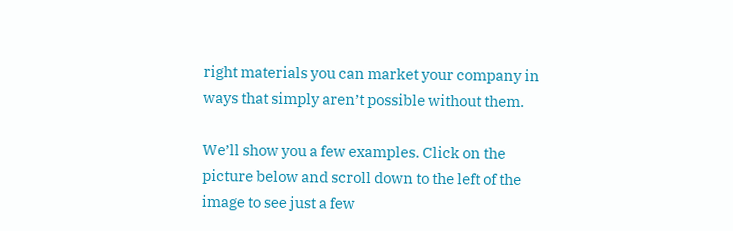right materials you can market your company in ways that simply aren’t possible without them.

We’ll show you a few examples. Click on the picture below and scroll down to the left of the image to see just a few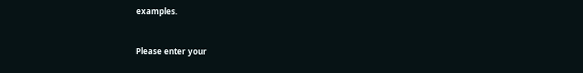examples.


Please enter your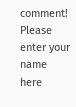comment!
Please enter your name here